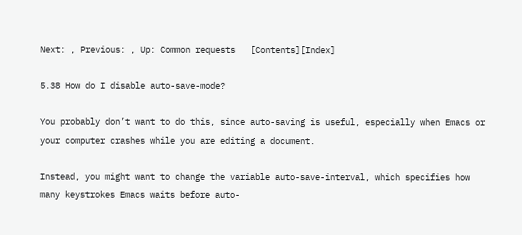Next: , Previous: , Up: Common requests   [Contents][Index]

5.38 How do I disable auto-save-mode?

You probably don’t want to do this, since auto-saving is useful, especially when Emacs or your computer crashes while you are editing a document.

Instead, you might want to change the variable auto-save-interval, which specifies how many keystrokes Emacs waits before auto-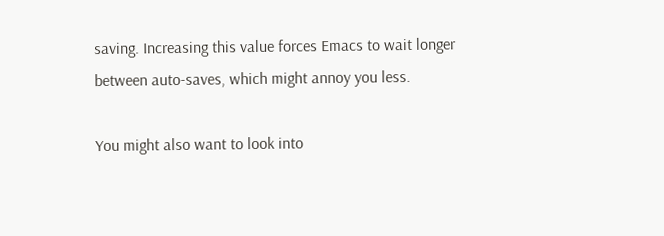saving. Increasing this value forces Emacs to wait longer between auto-saves, which might annoy you less.

You might also want to look into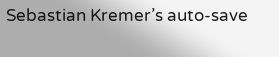Sebastian Kremer’s auto-save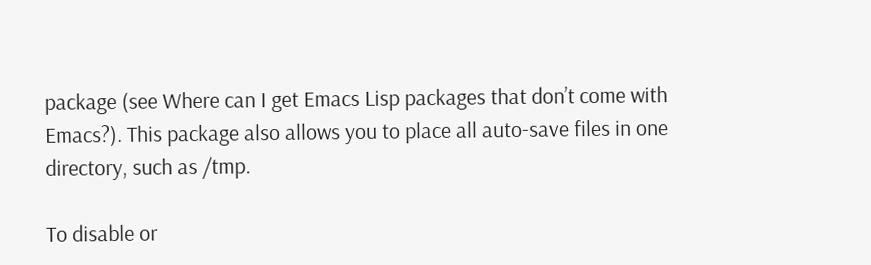package (see Where can I get Emacs Lisp packages that don’t come with Emacs?). This package also allows you to place all auto-save files in one directory, such as /tmp.

To disable or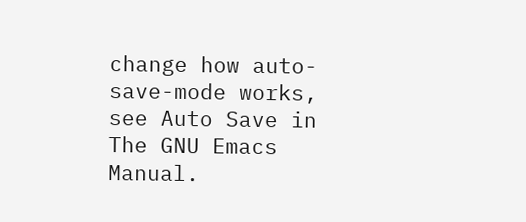change how auto-save-mode works, see Auto Save in The GNU Emacs Manual.